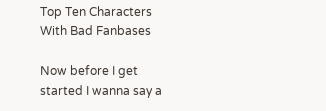Top Ten Characters With Bad Fanbases

Now before I get started I wanna say a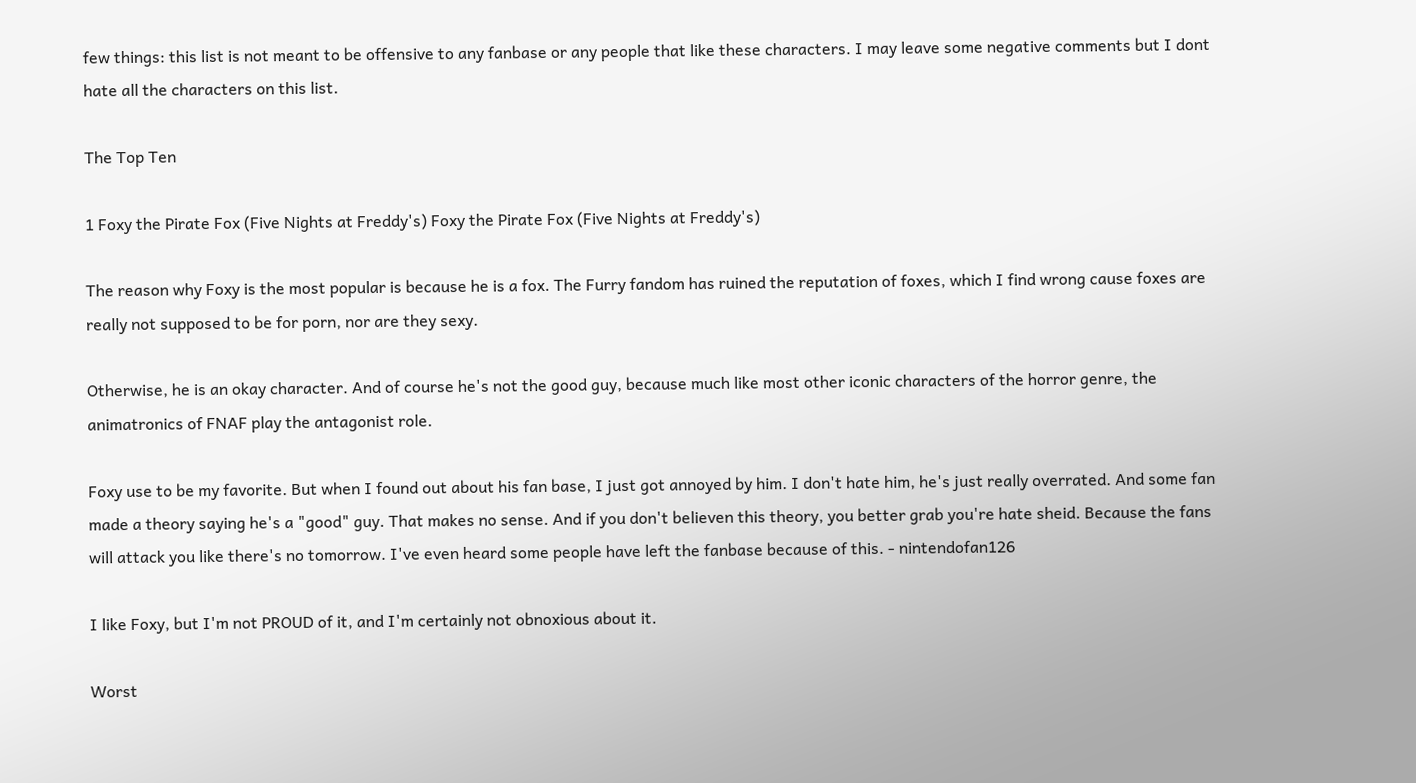few things: this list is not meant to be offensive to any fanbase or any people that like these characters. I may leave some negative comments but I dont hate all the characters on this list.

The Top Ten

1 Foxy the Pirate Fox (Five Nights at Freddy's) Foxy the Pirate Fox (Five Nights at Freddy's)

The reason why Foxy is the most popular is because he is a fox. The Furry fandom has ruined the reputation of foxes, which I find wrong cause foxes are really not supposed to be for porn, nor are they sexy.

Otherwise, he is an okay character. And of course he's not the good guy, because much like most other iconic characters of the horror genre, the animatronics of FNAF play the antagonist role.

Foxy use to be my favorite. But when I found out about his fan base, I just got annoyed by him. I don't hate him, he's just really overrated. And some fan made a theory saying he's a "good" guy. That makes no sense. And if you don't believen this theory, you better grab you're hate sheid. Because the fans will attack you like there's no tomorrow. I've even heard some people have left the fanbase because of this. - nintendofan126

I like Foxy, but I'm not PROUD of it, and I'm certainly not obnoxious about it.

Worst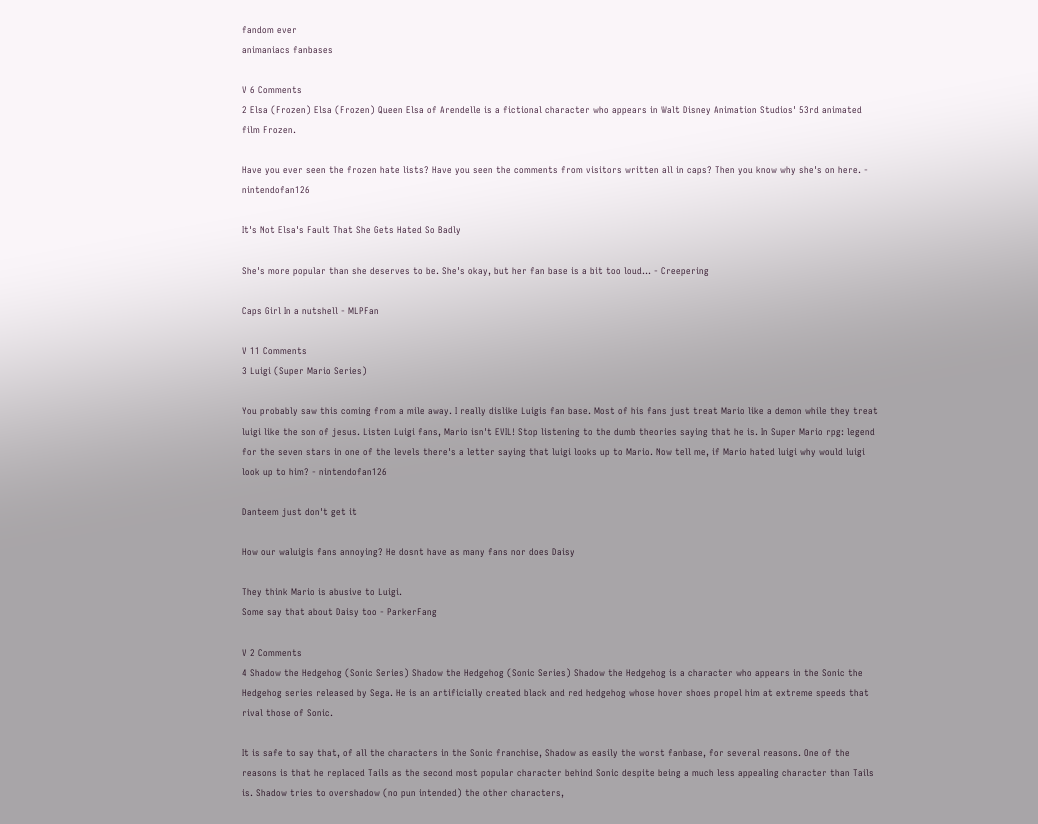fandom ever
animaniacs fanbases

V 6 Comments
2 Elsa (Frozen) Elsa (Frozen) Queen Elsa of Arendelle is a fictional character who appears in Walt Disney Animation Studios' 53rd animated film Frozen.

Have you ever seen the frozen hate lists? Have you seen the comments from visitors written all in caps? Then you know why she's on here. - nintendofan126

It's Not Elsa's Fault That She Gets Hated So Badly

She's more popular than she deserves to be. She's okay, but her fan base is a bit too loud... - Creepering

Caps Girl In a nutshell - MLPFan

V 11 Comments
3 Luigi (Super Mario Series)

You probably saw this coming from a mile away. I really dislike Luigis fan base. Most of his fans just treat Mario like a demon while they treat luigi like the son of jesus. Listen Luigi fans, Mario isn't EVIL! Stop listening to the dumb theories saying that he is. In Super Mario rpg: legend for the seven stars in one of the levels there's a letter saying that luigi looks up to Mario. Now tell me, if Mario hated luigi why would luigi look up to him? - nintendofan126

Danteem just don't get it

How our waluigis fans annoying? He dosnt have as many fans nor does Daisy

They think Mario is abusive to Luigi.
Some say that about Daisy too - ParkerFang

V 2 Comments
4 Shadow the Hedgehog (Sonic Series) Shadow the Hedgehog (Sonic Series) Shadow the Hedgehog is a character who appears in the Sonic the Hedgehog series released by Sega. He is an artificially created black and red hedgehog whose hover shoes propel him at extreme speeds that rival those of Sonic.

It is safe to say that, of all the characters in the Sonic franchise, Shadow as easily the worst fanbase, for several reasons. One of the reasons is that he replaced Tails as the second most popular character behind Sonic despite being a much less appealing character than Tails is. Shadow tries to overshadow (no pun intended) the other characters,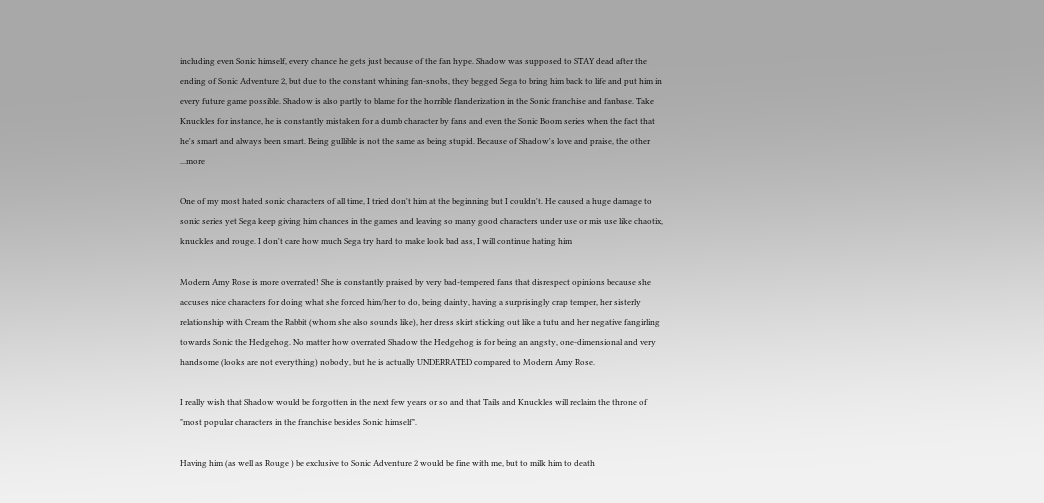including even Sonic himself, every chance he gets just because of the fan hype. Shadow was supposed to STAY dead after the ending of Sonic Adventure 2, but due to the constant whining fan-snobs, they begged Sega to bring him back to life and put him in every future game possible. Shadow is also partly to blame for the horrible flanderization in the Sonic franchise and fanbase. Take Knuckles for instance, he is constantly mistaken for a dumb character by fans and even the Sonic Boom series when the fact that he's smart and always been smart. Being gullible is not the same as being stupid. Because of Shadow's love and praise, the other ...more

One of my most hated sonic characters of all time, I tried don't him at the beginning but I couldn't. He caused a huge damage to sonic series yet Sega keep giving him chances in the games and leaving so many good characters under use or mis use like chaotix, knuckles and rouge. I don't care how much Sega try hard to make look bad ass, I will continue hating him

Modern Amy Rose is more overrated! She is constantly praised by very bad-tempered fans that disrespect opinions because she accuses nice characters for doing what she forced him/her to do, being dainty, having a surprisingly crap temper, her sisterly relationship with Cream the Rabbit (whom she also sounds like), her dress skirt sticking out like a tutu and her negative fangirling towards Sonic the Hedgehog. No matter how overrated Shadow the Hedgehog is for being an angsty, one-dimensional and very handsome (looks are not everything) nobody, but he is actually UNDERRATED compared to Modern Amy Rose.

I really wish that Shadow would be forgotten in the next few years or so and that Tails and Knuckles will reclaim the throne of "most popular characters in the franchise besides Sonic himself".

Having him (as well as Rouge ) be exclusive to Sonic Adventure 2 would be fine with me, but to milk him to death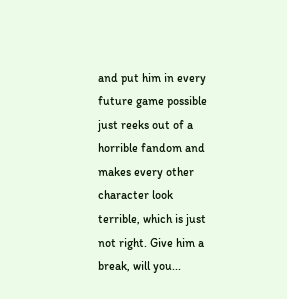and put him in every future game possible just reeks out of a horrible fandom and makes every other character look terrible, which is just not right. Give him a break, will you...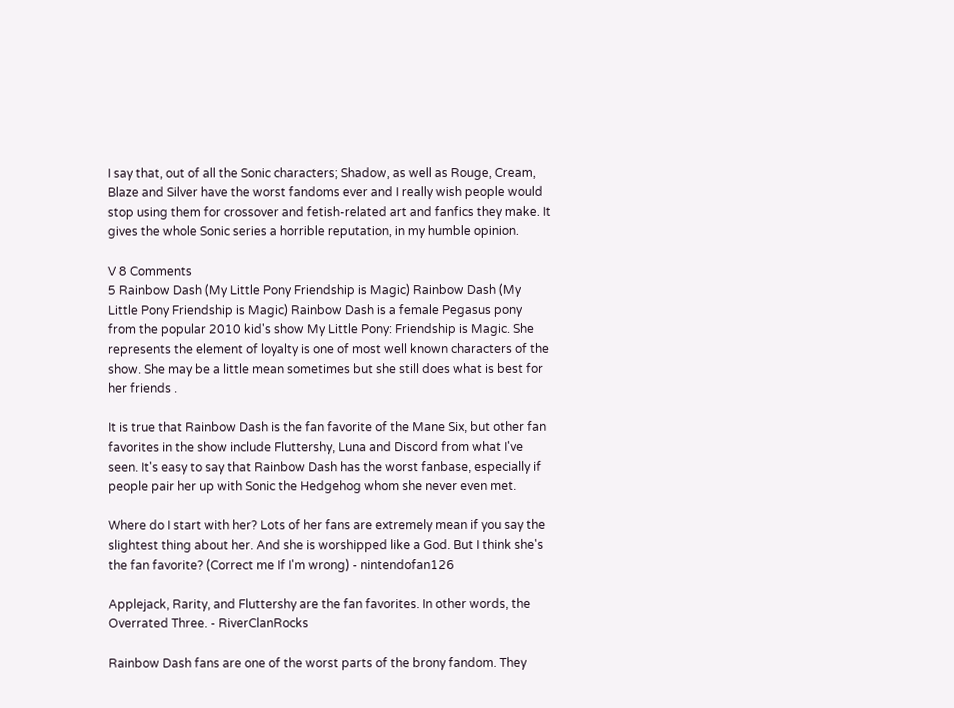I say that, out of all the Sonic characters; Shadow, as well as Rouge, Cream, Blaze and Silver have the worst fandoms ever and I really wish people would stop using them for crossover and fetish-related art and fanfics they make. It gives the whole Sonic series a horrible reputation, in my humble opinion.

V 8 Comments
5 Rainbow Dash (My Little Pony Friendship is Magic) Rainbow Dash (My Little Pony Friendship is Magic) Rainbow Dash is a female Pegasus pony from the popular 2010 kid's show My Little Pony: Friendship is Magic. She represents the element of loyalty is one of most well known characters of the show. She may be a little mean sometimes but she still does what is best for her friends .

It is true that Rainbow Dash is the fan favorite of the Mane Six, but other fan favorites in the show include Fluttershy, Luna and Discord from what I've seen. It's easy to say that Rainbow Dash has the worst fanbase, especially if people pair her up with Sonic the Hedgehog whom she never even met.

Where do I start with her? Lots of her fans are extremely mean if you say the slightest thing about her. And she is worshipped like a God. But I think she's the fan favorite? (Correct me If I'm wrong) - nintendofan126

Applejack, Rarity, and Fluttershy are the fan favorites. In other words, the Overrated Three. - RiverClanRocks

Rainbow Dash fans are one of the worst parts of the brony fandom. They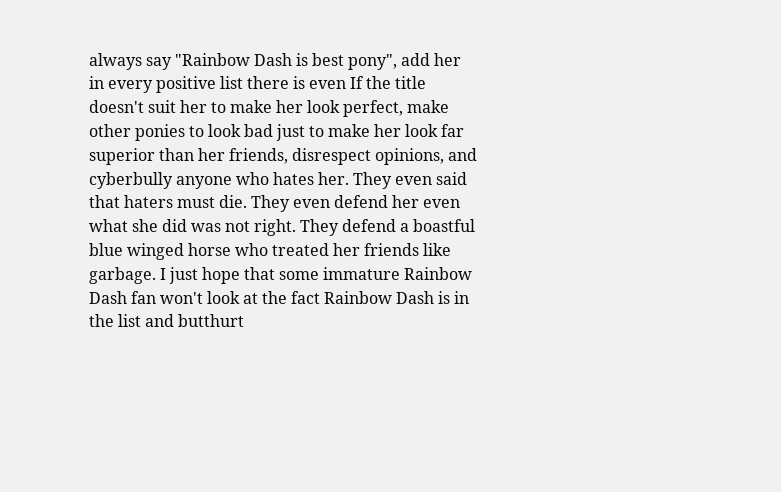always say "Rainbow Dash is best pony", add her in every positive list there is even If the title doesn't suit her to make her look perfect, make other ponies to look bad just to make her look far superior than her friends, disrespect opinions, and cyberbully anyone who hates her. They even said that haters must die. They even defend her even what she did was not right. They defend a boastful blue winged horse who treated her friends like garbage. I just hope that some immature Rainbow Dash fan won't look at the fact Rainbow Dash is in the list and butthurt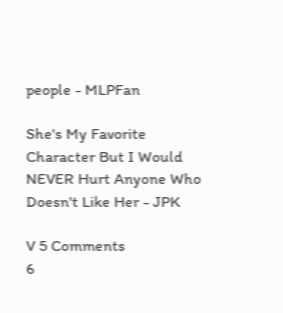people - MLPFan

She's My Favorite Character But I Would NEVER Hurt Anyone Who Doesn't Like Her - JPK

V 5 Comments
6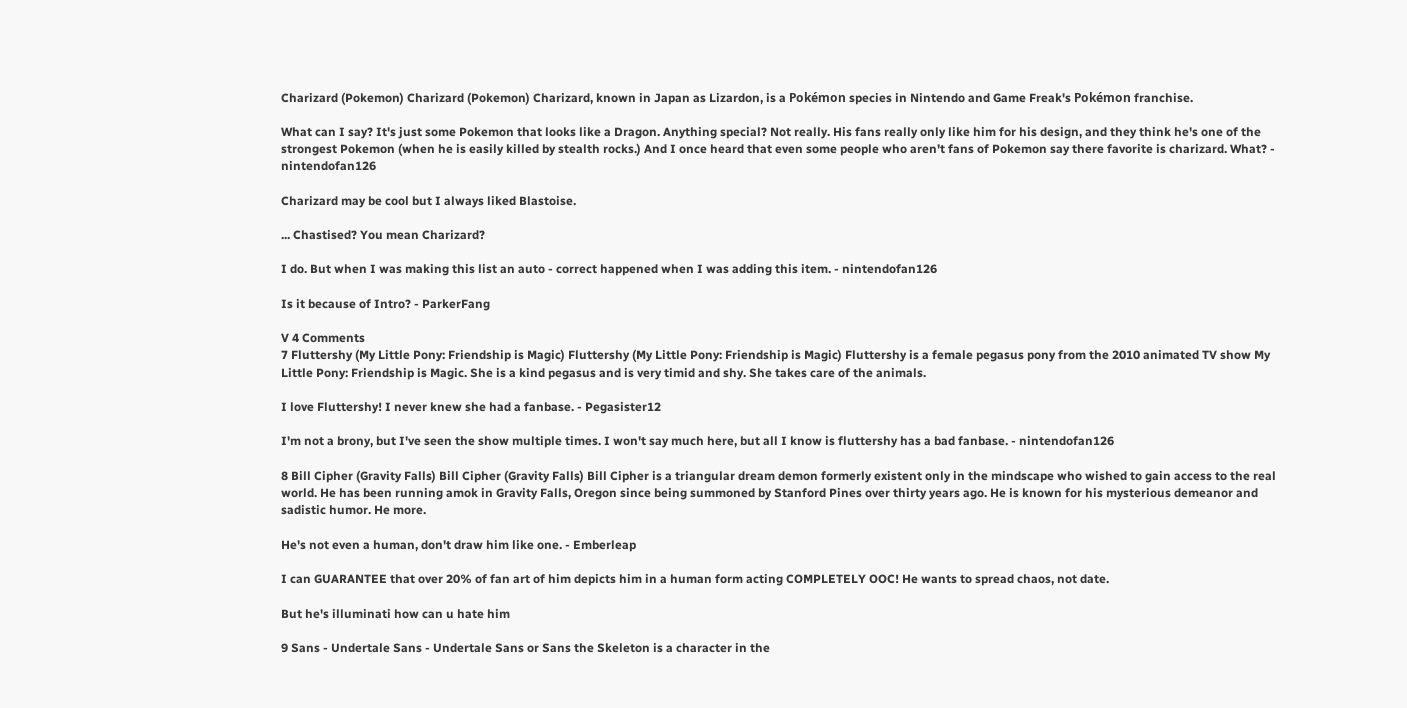Charizard (Pokemon) Charizard (Pokemon) Charizard, known in Japan as Lizardon, is a Pokémon species in Nintendo and Game Freak's Pokémon franchise.

What can I say? It's just some Pokemon that looks like a Dragon. Anything special? Not really. His fans really only like him for his design, and they think he's one of the strongest Pokemon (when he is easily killed by stealth rocks.) And I once heard that even some people who aren't fans of Pokemon say there favorite is charizard. What? - nintendofan126

Charizard may be cool but I always liked Blastoise.

... Chastised? You mean Charizard?

I do. But when I was making this list an auto - correct happened when I was adding this item. - nintendofan126

Is it because of Intro? - ParkerFang

V 4 Comments
7 Fluttershy (My Little Pony: Friendship is Magic) Fluttershy (My Little Pony: Friendship is Magic) Fluttershy is a female pegasus pony from the 2010 animated TV show My Little Pony: Friendship is Magic. She is a kind pegasus and is very timid and shy. She takes care of the animals.

I love Fluttershy! I never knew she had a fanbase. - Pegasister12

I'm not a brony, but I've seen the show multiple times. I won't say much here, but all I know is fluttershy has a bad fanbase. - nintendofan126

8 Bill Cipher (Gravity Falls) Bill Cipher (Gravity Falls) Bill Cipher is a triangular dream demon formerly existent only in the mindscape who wished to gain access to the real world. He has been running amok in Gravity Falls, Oregon since being summoned by Stanford Pines over thirty years ago. He is known for his mysterious demeanor and sadistic humor. He more.

He's not even a human, don't draw him like one. - Emberleap

I can GUARANTEE that over 20% of fan art of him depicts him in a human form acting COMPLETELY OOC! He wants to spread chaos, not date.

But he's illuminati how can u hate him

9 Sans - Undertale Sans - Undertale Sans or Sans the Skeleton is a character in the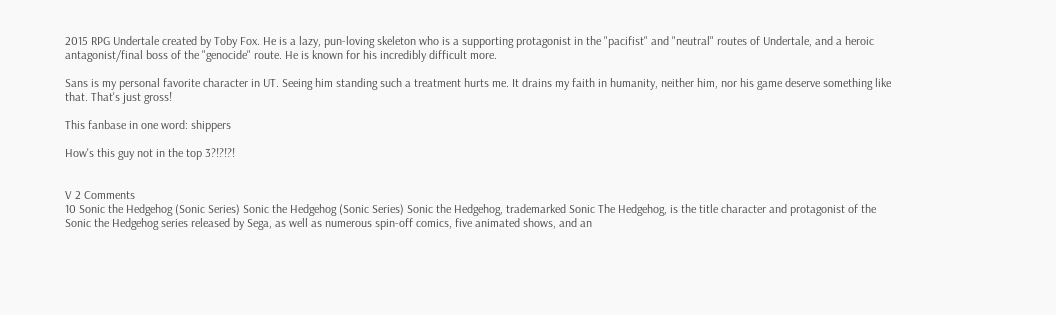2015 RPG Undertale created by Toby Fox. He is a lazy, pun-loving skeleton who is a supporting protagonist in the "pacifist" and "neutral" routes of Undertale, and a heroic antagonist/final boss of the "genocide" route. He is known for his incredibly difficult more.

Sans is my personal favorite character in UT. Seeing him standing such a treatment hurts me. It drains my faith in humanity, neither him, nor his game deserve something like that. That's just gross!

This fanbase in one word: shippers

How's this guy not in the top 3?!?!?!


V 2 Comments
10 Sonic the Hedgehog (Sonic Series) Sonic the Hedgehog (Sonic Series) Sonic the Hedgehog, trademarked Sonic The Hedgehog, is the title character and protagonist of the Sonic the Hedgehog series released by Sega, as well as numerous spin-off comics, five animated shows, and an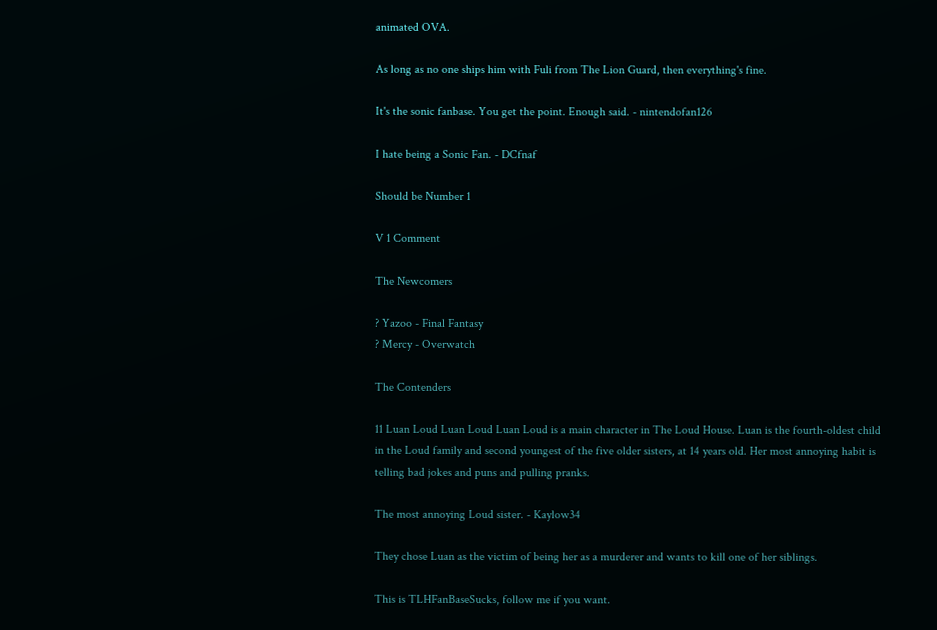animated OVA.

As long as no one ships him with Fuli from The Lion Guard, then everything's fine.

It's the sonic fanbase. You get the point. Enough said. - nintendofan126

I hate being a Sonic Fan. - DCfnaf

Should be Number 1

V 1 Comment

The Newcomers

? Yazoo - Final Fantasy
? Mercy - Overwatch

The Contenders

11 Luan Loud Luan Loud Luan Loud is a main character in The Loud House. Luan is the fourth-oldest child in the Loud family and second youngest of the five older sisters, at 14 years old. Her most annoying habit is telling bad jokes and puns and pulling pranks.

The most annoying Loud sister. - Kaylow34

They chose Luan as the victim of being her as a murderer and wants to kill one of her siblings.

This is TLHFanBaseSucks, follow me if you want.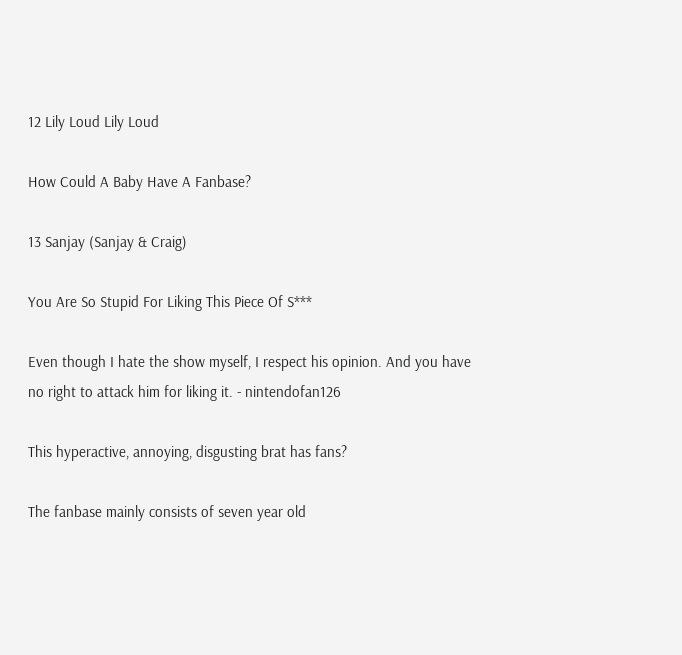12 Lily Loud Lily Loud

How Could A Baby Have A Fanbase?

13 Sanjay (Sanjay & Craig)

You Are So Stupid For Liking This Piece Of S***

Even though I hate the show myself, I respect his opinion. And you have no right to attack him for liking it. - nintendofan126

This hyperactive, annoying, disgusting brat has fans?

The fanbase mainly consists of seven year old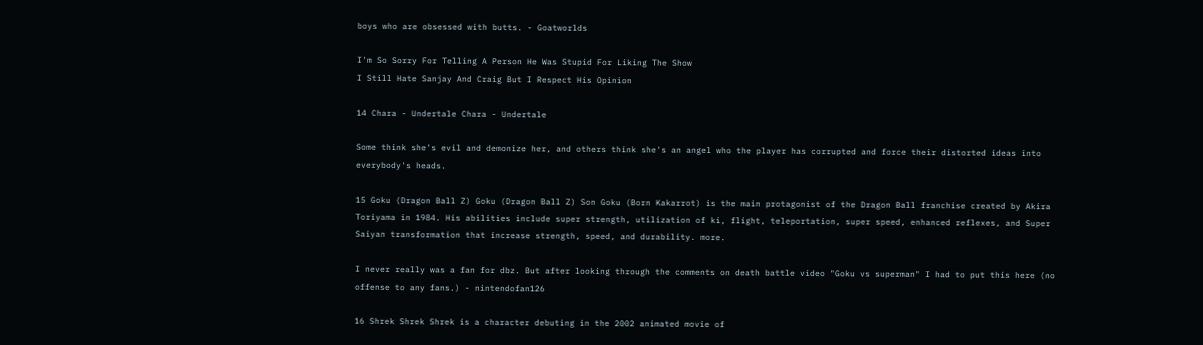boys who are obsessed with butts. - Goatworlds

I'm So Sorry For Telling A Person He Was Stupid For Liking The Show
I Still Hate Sanjay And Craig But I Respect His Opinion

14 Chara - Undertale Chara - Undertale

Some think she's evil and demonize her, and others think she's an angel who the player has corrupted and force their distorted ideas into everybody's heads.

15 Goku (Dragon Ball Z) Goku (Dragon Ball Z) Son Goku (Born Kakarrot) is the main protagonist of the Dragon Ball franchise created by Akira Toriyama in 1984. His abilities include super strength, utilization of ki, flight, teleportation, super speed, enhanced reflexes, and Super Saiyan transformation that increase strength, speed, and durability. more.

I never really was a fan for dbz. But after looking through the comments on death battle video "Goku vs superman" I had to put this here (no offense to any fans.) - nintendofan126

16 Shrek Shrek Shrek is a character debuting in the 2002 animated movie of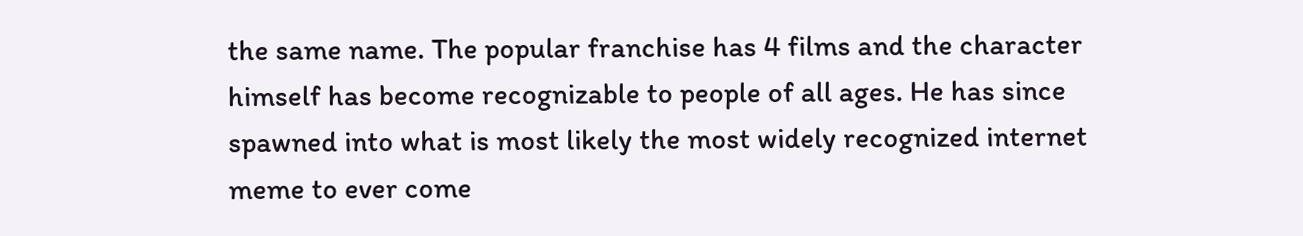the same name. The popular franchise has 4 films and the character himself has become recognizable to people of all ages. He has since spawned into what is most likely the most widely recognized internet meme to ever come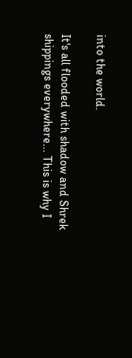into the world.

It's all flooded with shadow and Shrek shippings everywhere... This is why I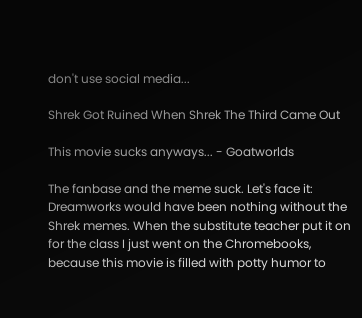don't use social media...

Shrek Got Ruined When Shrek The Third Came Out

This movie sucks anyways... - Goatworlds

The fanbase and the meme suck. Let's face it: Dreamworks would have been nothing without the Shrek memes. When the substitute teacher put it on for the class I just went on the Chromebooks, because this movie is filled with potty humor to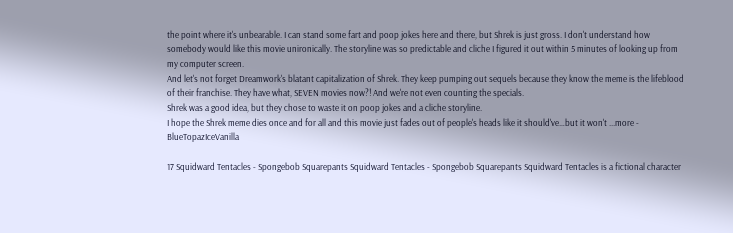the point where it's unbearable. I can stand some fart and poop jokes here and there, but Shrek is just gross. I don't understand how somebody would like this movie unironically. The storyline was so predictable and cliche I figured it out within 5 minutes of looking up from my computer screen.
And let's not forget Dreamwork's blatant capitalization of Shrek. They keep pumping out sequels because they know the meme is the lifeblood of their franchise. They have what, SEVEN movies now?! And we're not even counting the specials.
Shrek was a good idea, but they chose to waste it on poop jokes and a cliche storyline.
I hope the Shrek meme dies once and for all and this movie just fades out of people's heads like it should've…but it won't ...more - BlueTopazIceVanilla

17 Squidward Tentacles - Spongebob Squarepants Squidward Tentacles - Spongebob Squarepants Squidward Tentacles is a fictional character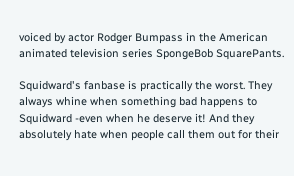voiced by actor Rodger Bumpass in the American animated television series SpongeBob SquarePants.

Squidward's fanbase is practically the worst. They always whine when something bad happens to Squidward -even when he deserve it! And they absolutely hate when people call them out for their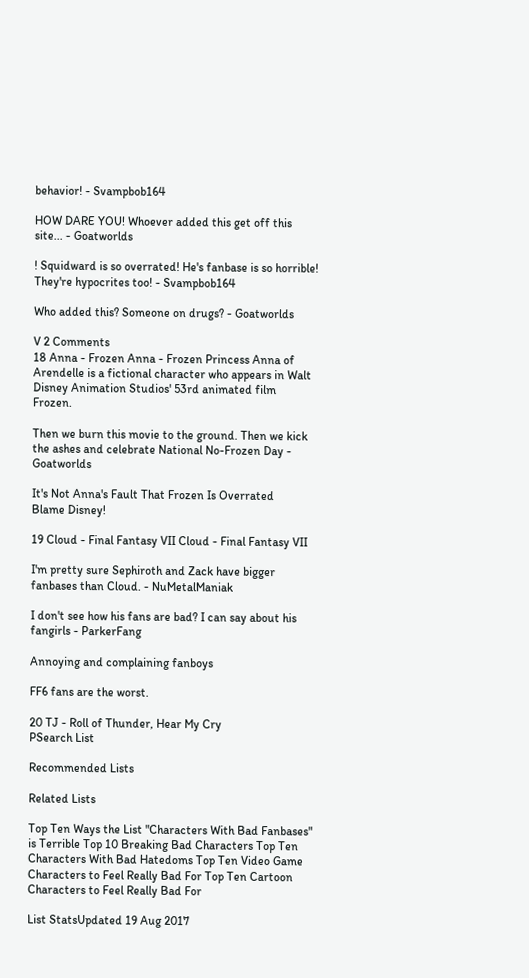behavior! - Svampbob164

HOW DARE YOU! Whoever added this get off this site... - Goatworlds

! Squidward is so overrated! He's fanbase is so horrible! They're hypocrites too! - Svampbob164

Who added this? Someone on drugs? - Goatworlds

V 2 Comments
18 Anna - Frozen Anna - Frozen Princess Anna of Arendelle is a fictional character who appears in Walt Disney Animation Studios' 53rd animated film Frozen.

Then we burn this movie to the ground. Then we kick the ashes and celebrate National No-Frozen Day - Goatworlds

It's Not Anna's Fault That Frozen Is Overrated
Blame Disney!

19 Cloud - Final Fantasy VII Cloud - Final Fantasy VII

I'm pretty sure Sephiroth and Zack have bigger fanbases than Cloud. - NuMetalManiak

I don't see how his fans are bad? I can say about his fangirls - ParkerFang

Annoying and complaining fanboys

FF6 fans are the worst.

20 TJ - Roll of Thunder, Hear My Cry
PSearch List

Recommended Lists

Related Lists

Top Ten Ways the List "Characters With Bad Fanbases" is Terrible Top 10 Breaking Bad Characters Top Ten Characters With Bad Hatedoms Top Ten Video Game Characters to Feel Really Bad For Top Ten Cartoon Characters to Feel Really Bad For

List StatsUpdated 19 Aug 2017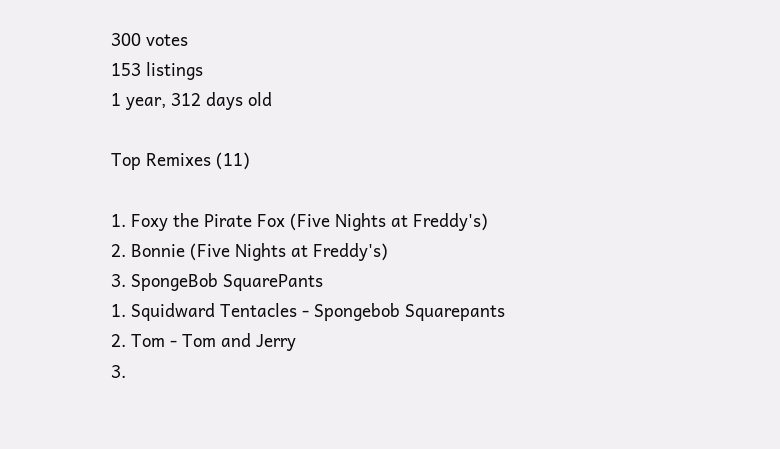300 votes
153 listings
1 year, 312 days old

Top Remixes (11)

1. Foxy the Pirate Fox (Five Nights at Freddy's)
2. Bonnie (Five Nights at Freddy's)
3. SpongeBob SquarePants
1. Squidward Tentacles - Spongebob Squarepants
2. Tom - Tom and Jerry
3.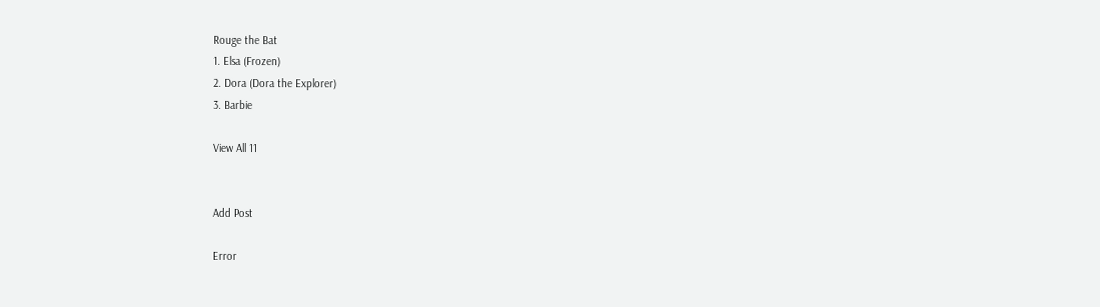Rouge the Bat
1. Elsa (Frozen)
2. Dora (Dora the Explorer)
3. Barbie

View All 11


Add Post

Error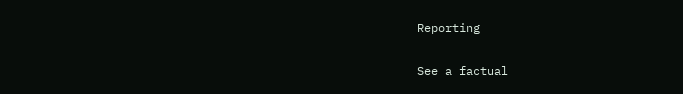Reporting

See a factual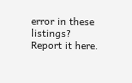error in these listings? Report it here.